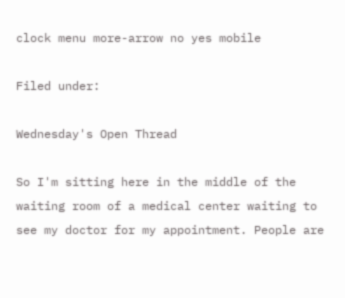clock menu more-arrow no yes mobile

Filed under:

Wednesday's Open Thread

So I'm sitting here in the middle of the waiting room of a medical center waiting to see my doctor for my appointment. People are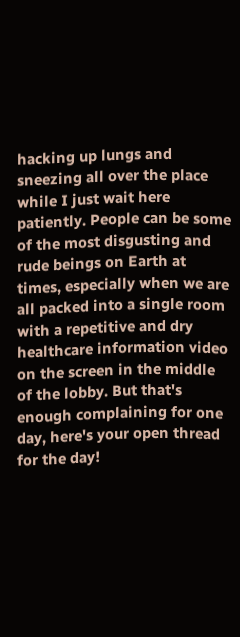hacking up lungs and sneezing all over the place while I just wait here patiently. People can be some of the most disgusting and rude beings on Earth at times, especially when we are all packed into a single room with a repetitive and dry healthcare information video on the screen in the middle of the lobby. But that's enough complaining for one day, here's your open thread for the day!